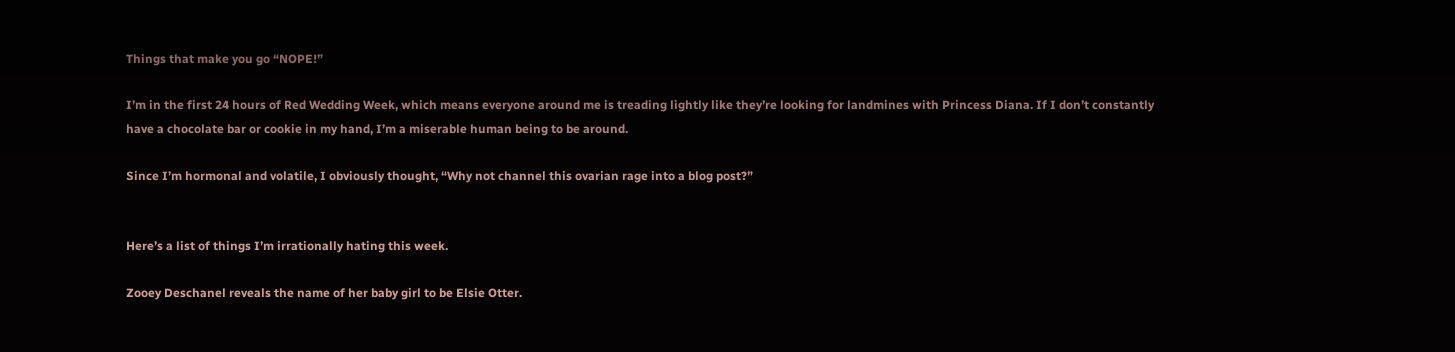Things that make you go “NOPE!”

I’m in the first 24 hours of Red Wedding Week, which means everyone around me is treading lightly like they’re looking for landmines with Princess Diana. If I don’t constantly have a chocolate bar or cookie in my hand, I’m a miserable human being to be around.

Since I’m hormonal and volatile, I obviously thought, “Why not channel this ovarian rage into a blog post?”


Here’s a list of things I’m irrationally hating this week.

Zooey Deschanel reveals the name of her baby girl to be Elsie Otter.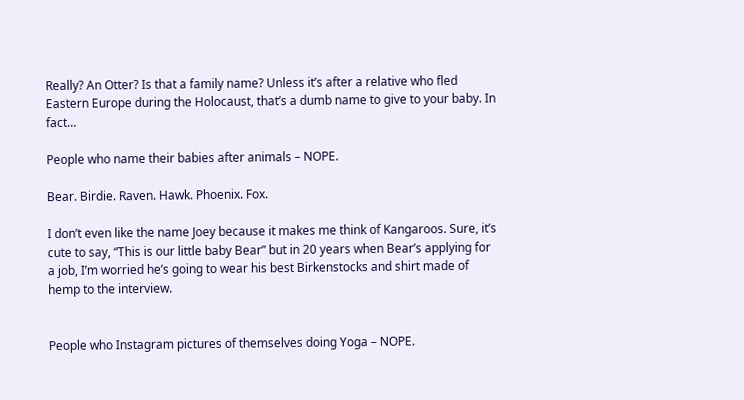Really? An Otter? Is that a family name? Unless it’s after a relative who fled Eastern Europe during the Holocaust, that’s a dumb name to give to your baby. In fact…

People who name their babies after animals – NOPE.

Bear. Birdie. Raven. Hawk. Phoenix. Fox.

I don’t even like the name Joey because it makes me think of Kangaroos. Sure, it’s cute to say, “This is our little baby Bear” but in 20 years when Bear’s applying for a job, I’m worried he’s going to wear his best Birkenstocks and shirt made of hemp to the interview.


People who Instagram pictures of themselves doing Yoga – NOPE.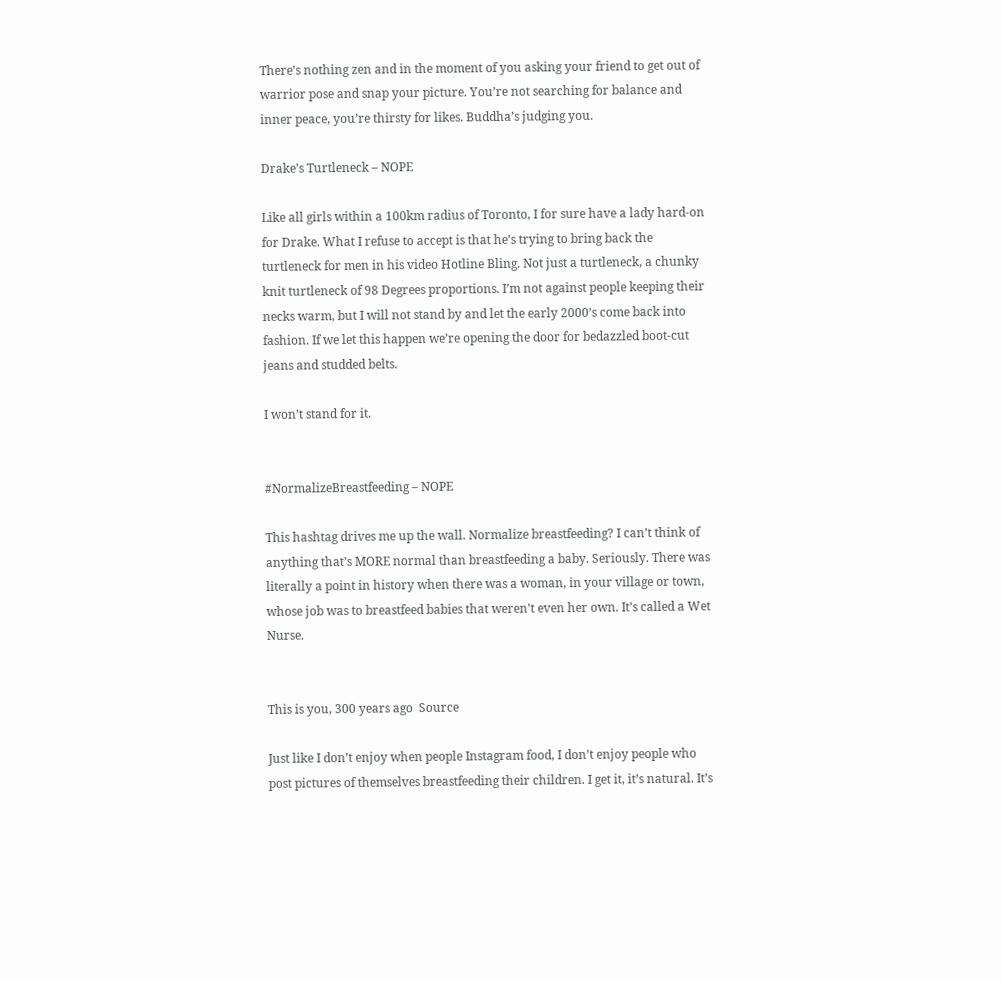There’s nothing zen and in the moment of you asking your friend to get out of warrior pose and snap your picture. You’re not searching for balance and inner peace, you’re thirsty for likes. Buddha’s judging you.

Drake’s Turtleneck – NOPE

Like all girls within a 100km radius of Toronto, I for sure have a lady hard-on for Drake. What I refuse to accept is that he’s trying to bring back the turtleneck for men in his video Hotline Bling. Not just a turtleneck, a chunky knit turtleneck of 98 Degrees proportions. I’m not against people keeping their necks warm, but I will not stand by and let the early 2000’s come back into fashion. If we let this happen we’re opening the door for bedazzled boot-cut jeans and studded belts.

I won’t stand for it.


#NormalizeBreastfeeding – NOPE

This hashtag drives me up the wall. Normalize breastfeeding? I can’t think of anything that’s MORE normal than breastfeeding a baby. Seriously. There was literally a point in history when there was a woman, in your village or town, whose job was to breastfeed babies that weren’t even her own. It’s called a Wet Nurse.


This is you, 300 years ago  Source

Just like I don’t enjoy when people Instagram food, I don’t enjoy people who post pictures of themselves breastfeeding their children. I get it, it’s natural. It’s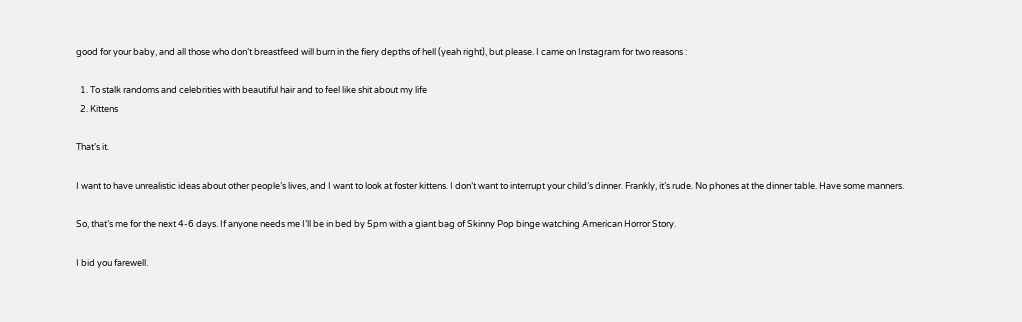good for your baby, and all those who don’t breastfeed will burn in the fiery depths of hell (yeah right), but please. I came on Instagram for two reasons :

  1. To stalk randoms and celebrities with beautiful hair and to feel like shit about my life
  2. Kittens

That’s it.

I want to have unrealistic ideas about other people’s lives, and I want to look at foster kittens. I don’t want to interrupt your child’s dinner. Frankly, it’s rude. No phones at the dinner table. Have some manners.

So, that’s me for the next 4-6 days. If anyone needs me I’ll be in bed by 5pm with a giant bag of Skinny Pop binge watching American Horror Story.

I bid you farewell.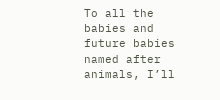To all the babies and future babies named after animals, I’ll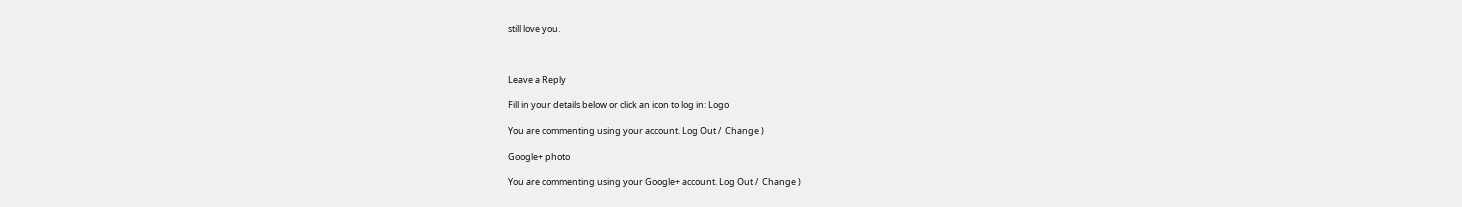still love you.



Leave a Reply

Fill in your details below or click an icon to log in: Logo

You are commenting using your account. Log Out /  Change )

Google+ photo

You are commenting using your Google+ account. Log Out /  Change )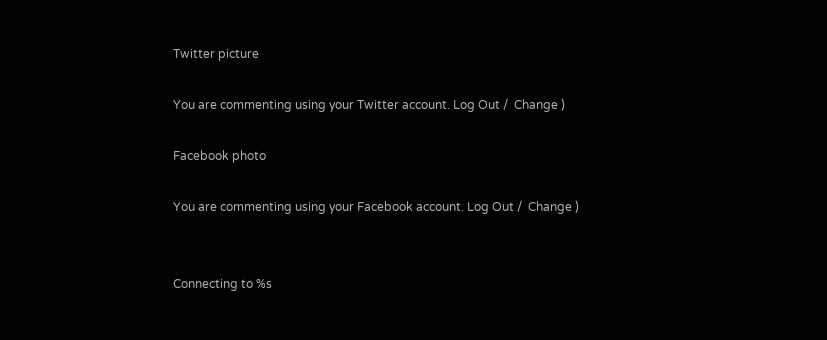Twitter picture

You are commenting using your Twitter account. Log Out /  Change )

Facebook photo

You are commenting using your Facebook account. Log Out /  Change )


Connecting to %s